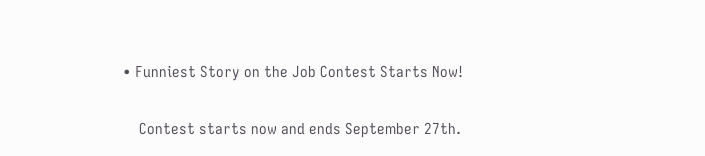• Funniest Story on the Job Contest Starts Now!

    Contest starts now and ends September 27th.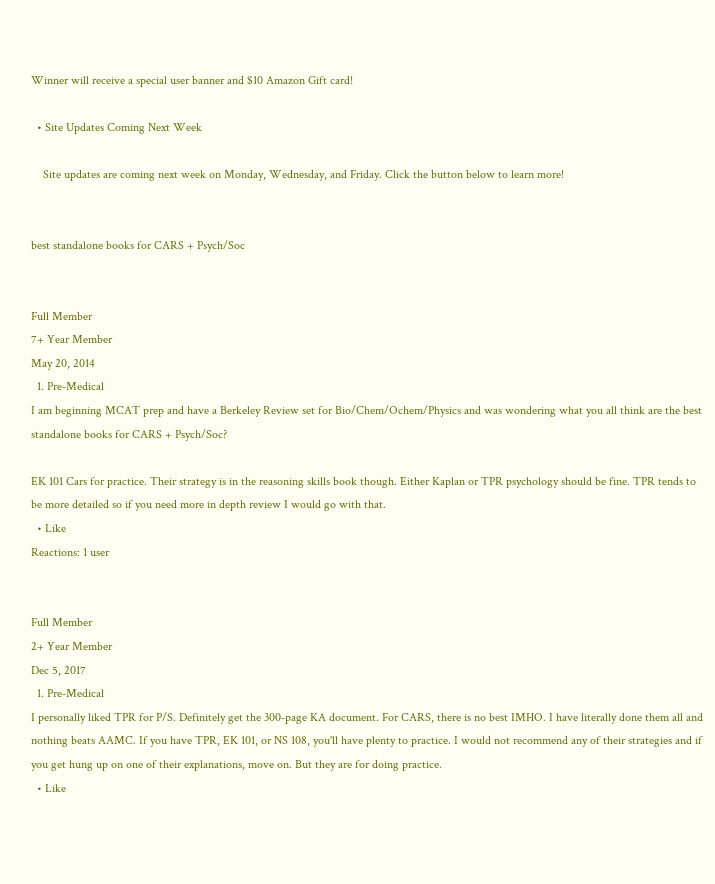Winner will receive a special user banner and $10 Amazon Gift card!

  • Site Updates Coming Next Week

    Site updates are coming next week on Monday, Wednesday, and Friday. Click the button below to learn more!


best standalone books for CARS + Psych/Soc


Full Member
7+ Year Member
May 20, 2014
  1. Pre-Medical
I am beginning MCAT prep and have a Berkeley Review set for Bio/Chem/Ochem/Physics and was wondering what you all think are the best standalone books for CARS + Psych/Soc?

EK 101 Cars for practice. Their strategy is in the reasoning skills book though. Either Kaplan or TPR psychology should be fine. TPR tends to be more detailed so if you need more in depth review I would go with that.
  • Like
Reactions: 1 user


Full Member
2+ Year Member
Dec 5, 2017
  1. Pre-Medical
I personally liked TPR for P/S. Definitely get the 300-page KA document. For CARS, there is no best IMHO. I have literally done them all and nothing beats AAMC. If you have TPR, EK 101, or NS 108, you'll have plenty to practice. I would not recommend any of their strategies and if you get hung up on one of their explanations, move on. But they are for doing practice.
  • Like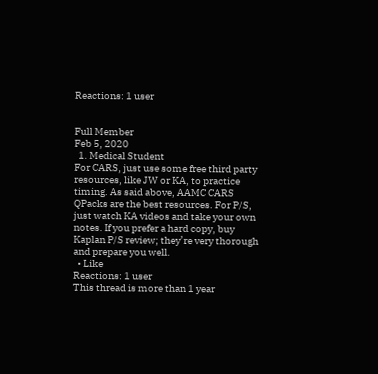Reactions: 1 user


Full Member
Feb 5, 2020
  1. Medical Student
For CARS, just use some free third party resources, like JW or KA, to practice timing. As said above, AAMC CARS QPacks are the best resources. For P/S, just watch KA videos and take your own notes. If you prefer a hard copy, buy Kaplan P/S review; they’re very thorough and prepare you well.
  • Like
Reactions: 1 user
This thread is more than 1 year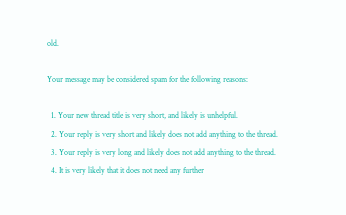old.

Your message may be considered spam for the following reasons:

  1. Your new thread title is very short, and likely is unhelpful.
  2. Your reply is very short and likely does not add anything to the thread.
  3. Your reply is very long and likely does not add anything to the thread.
  4. It is very likely that it does not need any further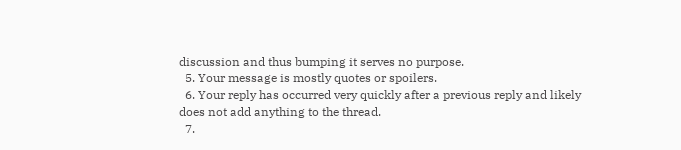discussion and thus bumping it serves no purpose.
  5. Your message is mostly quotes or spoilers.
  6. Your reply has occurred very quickly after a previous reply and likely does not add anything to the thread.
  7.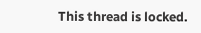This thread is locked.